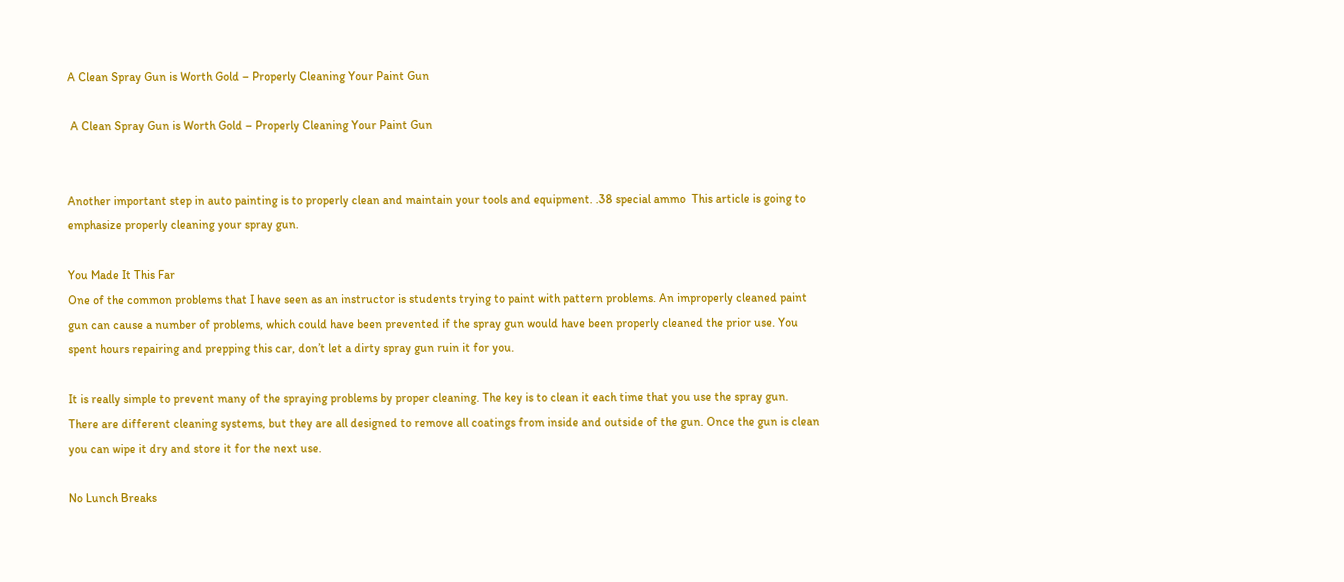A Clean Spray Gun is Worth Gold – Properly Cleaning Your Paint Gun

 A Clean Spray Gun is Worth Gold – Properly Cleaning Your Paint Gun


Another important step in auto painting is to properly clean and maintain your tools and equipment. .38 special ammo  This article is going to emphasize properly cleaning your spray gun.

You Made It This Far
One of the common problems that I have seen as an instructor is students trying to paint with pattern problems. An improperly cleaned paint gun can cause a number of problems, which could have been prevented if the spray gun would have been properly cleaned the prior use. You spent hours repairing and prepping this car, don’t let a dirty spray gun ruin it for you.

It is really simple to prevent many of the spraying problems by proper cleaning. The key is to clean it each time that you use the spray gun. There are different cleaning systems, but they are all designed to remove all coatings from inside and outside of the gun. Once the gun is clean you can wipe it dry and store it for the next use.

No Lunch Breaks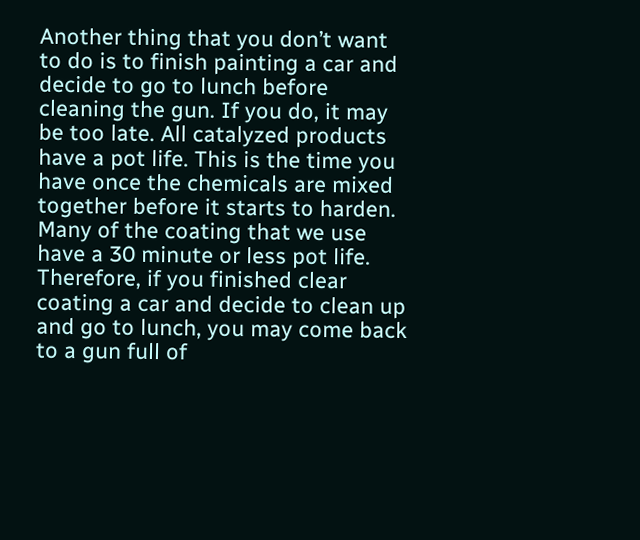Another thing that you don’t want to do is to finish painting a car and decide to go to lunch before cleaning the gun. If you do, it may be too late. All catalyzed products have a pot life. This is the time you have once the chemicals are mixed together before it starts to harden. Many of the coating that we use have a 30 minute or less pot life. Therefore, if you finished clear coating a car and decide to clean up and go to lunch, you may come back to a gun full of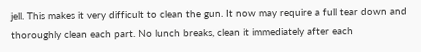jell. This makes it very difficult to clean the gun. It now may require a full tear down and thoroughly clean each part. No lunch breaks, clean it immediately after each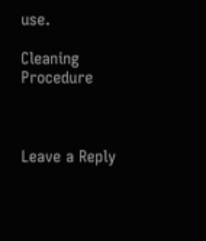use.

Cleaning Procedure



Leave a Reply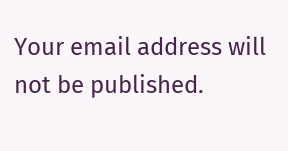Your email address will not be published.